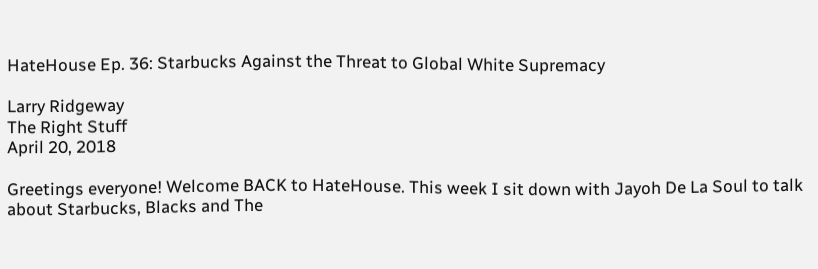HateHouse Ep. 36: Starbucks Against the Threat to Global White Supremacy

Larry Ridgeway
The Right Stuff
April 20, 2018

Greetings everyone! Welcome BACK to HateHouse. This week I sit down with Jayoh De La Soul to talk about Starbucks, Blacks and The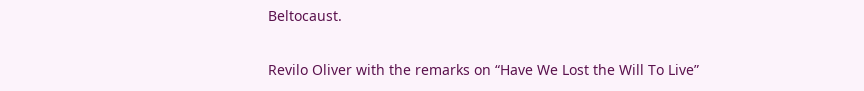Beltocaust.


Revilo Oliver with the remarks on “Have We Lost the Will To Live”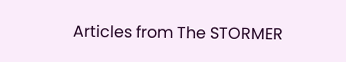Articles from The STORMER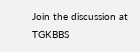Join the discussion at TGKBBS